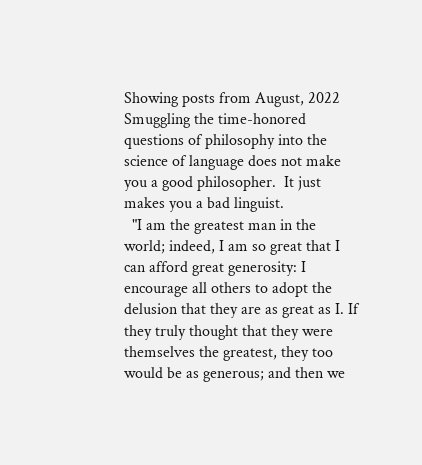Showing posts from August, 2022
Smuggling the time-honored questions of philosophy into the science of language does not make you a good philosopher.  It just makes you a bad linguist.
  "I am the greatest man in the world; indeed, I am so great that I can afford great generosity: I encourage all others to adopt the delusion that they are as great as I. If they truly thought that they were themselves the greatest, they too would be as generous; and then we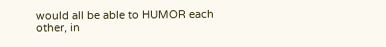would all be able to HUMOR each other, in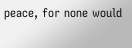peace, for none would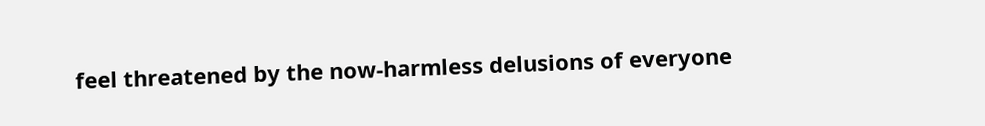feel threatened by the now-harmless delusions of everyone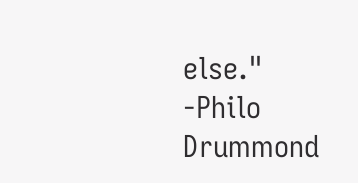else." -Philo Drummond